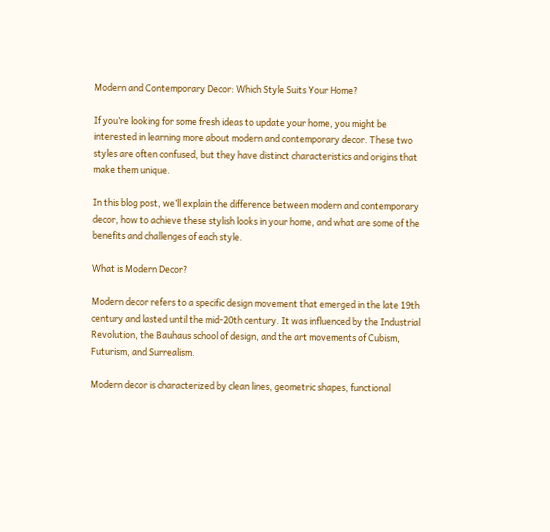Modern and Contemporary Decor: Which Style Suits Your Home?

If you’re looking for some fresh ideas to update your home, you might be interested in learning more about modern and contemporary decor. These two styles are often confused, but they have distinct characteristics and origins that make them unique.

In this blog post, we’ll explain the difference between modern and contemporary decor, how to achieve these stylish looks in your home, and what are some of the benefits and challenges of each style.

What is Modern Decor?

Modern decor refers to a specific design movement that emerged in the late 19th century and lasted until the mid-20th century. It was influenced by the Industrial Revolution, the Bauhaus school of design, and the art movements of Cubism, Futurism, and Surrealism.

Modern decor is characterized by clean lines, geometric shapes, functional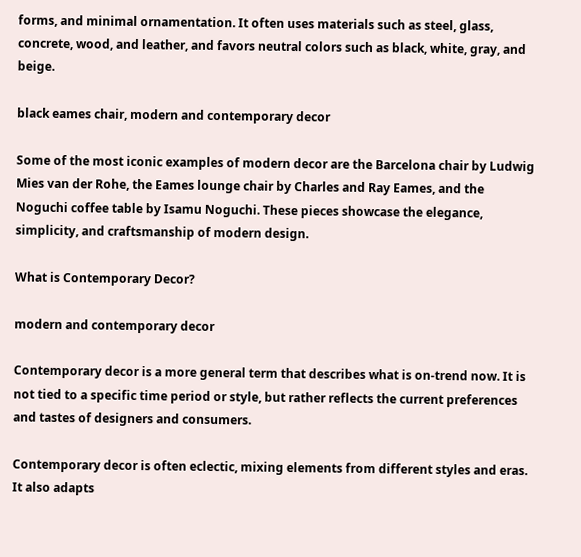forms, and minimal ornamentation. It often uses materials such as steel, glass, concrete, wood, and leather, and favors neutral colors such as black, white, gray, and beige.

black eames chair, modern and contemporary decor

Some of the most iconic examples of modern decor are the Barcelona chair by Ludwig Mies van der Rohe, the Eames lounge chair by Charles and Ray Eames, and the Noguchi coffee table by Isamu Noguchi. These pieces showcase the elegance, simplicity, and craftsmanship of modern design.

What is Contemporary Decor?

modern and contemporary decor

Contemporary decor is a more general term that describes what is on-trend now. It is not tied to a specific time period or style, but rather reflects the current preferences and tastes of designers and consumers.

Contemporary decor is often eclectic, mixing elements from different styles and eras. It also adapts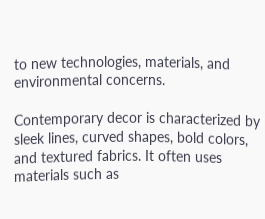to new technologies, materials, and environmental concerns.

Contemporary decor is characterized by sleek lines, curved shapes, bold colors, and textured fabrics. It often uses materials such as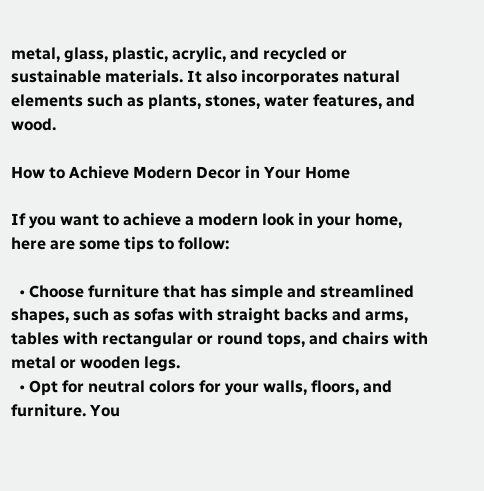metal, glass, plastic, acrylic, and recycled or sustainable materials. It also incorporates natural elements such as plants, stones, water features, and wood.

How to Achieve Modern Decor in Your Home

If you want to achieve a modern look in your home, here are some tips to follow:

  • Choose furniture that has simple and streamlined shapes, such as sofas with straight backs and arms, tables with rectangular or round tops, and chairs with metal or wooden legs.
  • Opt for neutral colors for your walls, floors, and furniture. You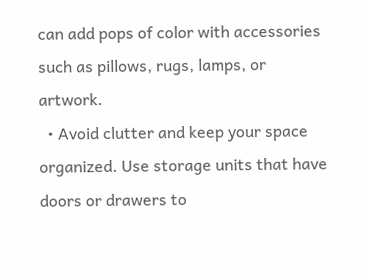can add pops of color with accessories such as pillows, rugs, lamps, or artwork.
  • Avoid clutter and keep your space organized. Use storage units that have doors or drawers to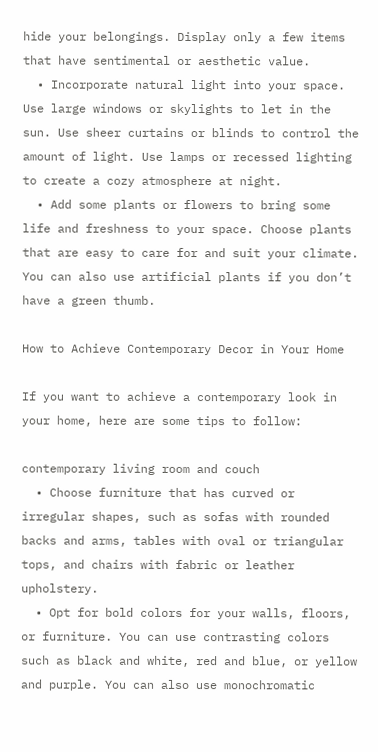hide your belongings. Display only a few items that have sentimental or aesthetic value.
  • Incorporate natural light into your space. Use large windows or skylights to let in the sun. Use sheer curtains or blinds to control the amount of light. Use lamps or recessed lighting to create a cozy atmosphere at night.
  • Add some plants or flowers to bring some life and freshness to your space. Choose plants that are easy to care for and suit your climate. You can also use artificial plants if you don’t have a green thumb.

How to Achieve Contemporary Decor in Your Home

If you want to achieve a contemporary look in your home, here are some tips to follow:

contemporary living room and couch
  • Choose furniture that has curved or irregular shapes, such as sofas with rounded backs and arms, tables with oval or triangular tops, and chairs with fabric or leather upholstery.
  • Opt for bold colors for your walls, floors, or furniture. You can use contrasting colors such as black and white, red and blue, or yellow and purple. You can also use monochromatic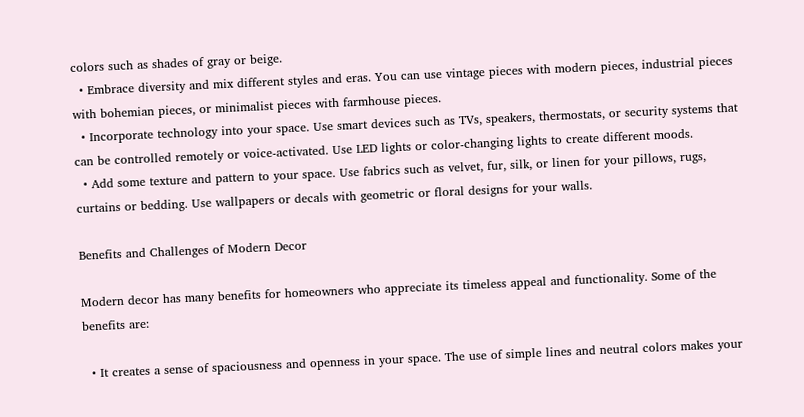colors such as shades of gray or beige.
  • Embrace diversity and mix different styles and eras. You can use vintage pieces with modern pieces, industrial pieces with bohemian pieces, or minimalist pieces with farmhouse pieces.
  • Incorporate technology into your space. Use smart devices such as TVs, speakers, thermostats, or security systems that can be controlled remotely or voice-activated. Use LED lights or color-changing lights to create different moods.
  • Add some texture and pattern to your space. Use fabrics such as velvet, fur, silk, or linen for your pillows, rugs, curtains or bedding. Use wallpapers or decals with geometric or floral designs for your walls.

Benefits and Challenges of Modern Decor

Modern decor has many benefits for homeowners who appreciate its timeless appeal and functionality. Some of the benefits are:

  • It creates a sense of spaciousness and openness in your space. The use of simple lines and neutral colors makes your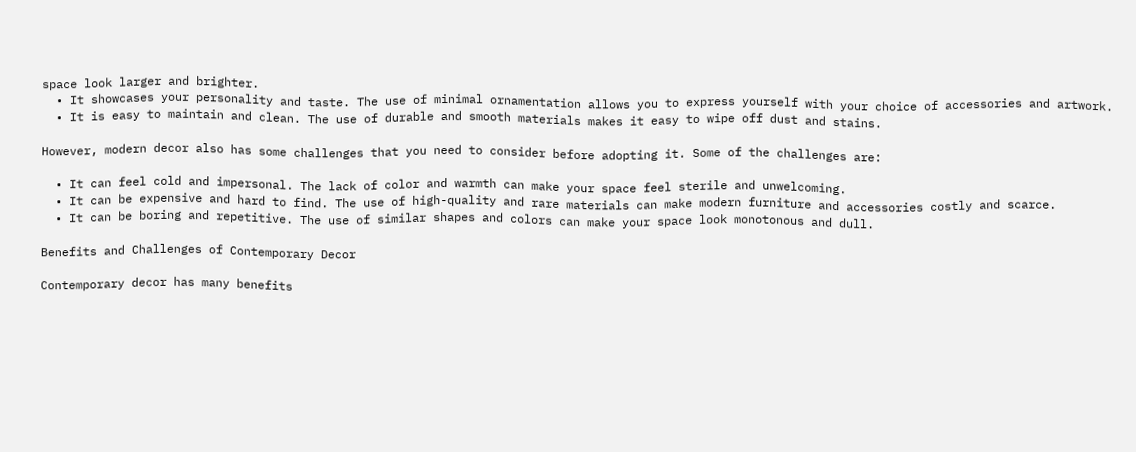space look larger and brighter.
  • It showcases your personality and taste. The use of minimal ornamentation allows you to express yourself with your choice of accessories and artwork.
  • It is easy to maintain and clean. The use of durable and smooth materials makes it easy to wipe off dust and stains.

However, modern decor also has some challenges that you need to consider before adopting it. Some of the challenges are:

  • It can feel cold and impersonal. The lack of color and warmth can make your space feel sterile and unwelcoming.
  • It can be expensive and hard to find. The use of high-quality and rare materials can make modern furniture and accessories costly and scarce.
  • It can be boring and repetitive. The use of similar shapes and colors can make your space look monotonous and dull.

Benefits and Challenges of Contemporary Decor

Contemporary decor has many benefits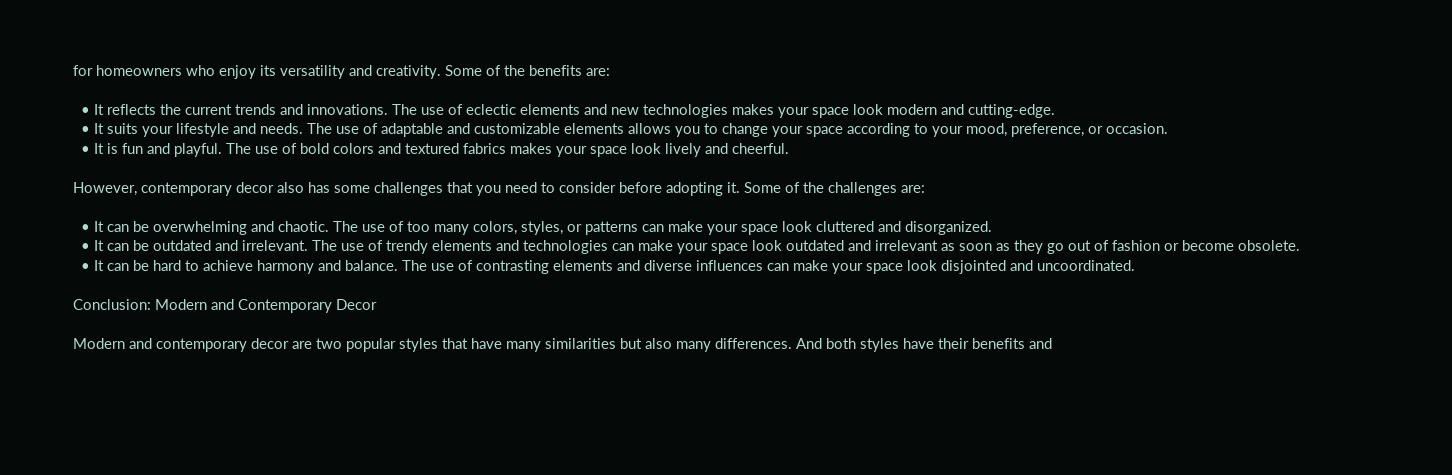for homeowners who enjoy its versatility and creativity. Some of the benefits are:

  • It reflects the current trends and innovations. The use of eclectic elements and new technologies makes your space look modern and cutting-edge.
  • It suits your lifestyle and needs. The use of adaptable and customizable elements allows you to change your space according to your mood, preference, or occasion.
  • It is fun and playful. The use of bold colors and textured fabrics makes your space look lively and cheerful.

However, contemporary decor also has some challenges that you need to consider before adopting it. Some of the challenges are:

  • It can be overwhelming and chaotic. The use of too many colors, styles, or patterns can make your space look cluttered and disorganized.
  • It can be outdated and irrelevant. The use of trendy elements and technologies can make your space look outdated and irrelevant as soon as they go out of fashion or become obsolete.
  • It can be hard to achieve harmony and balance. The use of contrasting elements and diverse influences can make your space look disjointed and uncoordinated.

Conclusion: Modern and Contemporary Decor

Modern and contemporary decor are two popular styles that have many similarities but also many differences. And both styles have their benefits and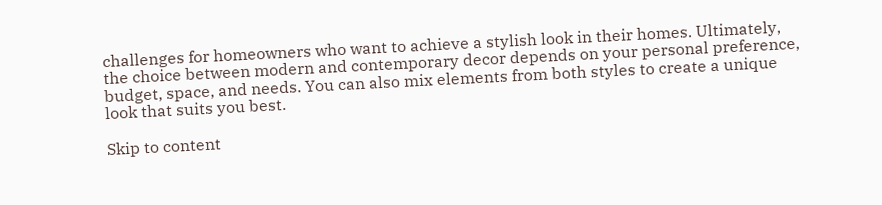challenges for homeowners who want to achieve a stylish look in their homes. Ultimately, the choice between modern and contemporary decor depends on your personal preference, budget, space, and needs. You can also mix elements from both styles to create a unique look that suits you best.

Skip to content